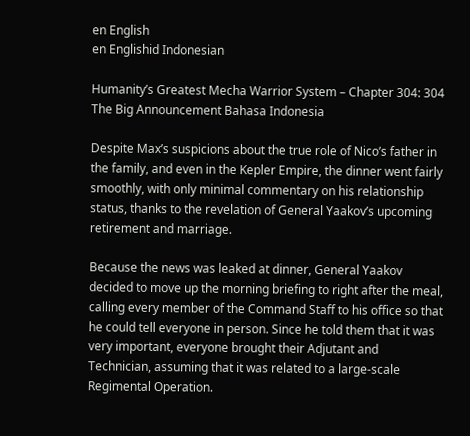en English
en Englishid Indonesian

Humanity’s Greatest Mecha Warrior System – Chapter 304: 304 The Big Announcement Bahasa Indonesia

Despite Max’s suspicions about the true role of Nico’s father in the family, and even in the Kepler Empire, the dinner went fairly smoothly, with only minimal commentary on his relationship status, thanks to the revelation of General Yaakov’s upcoming retirement and marriage.

Because the news was leaked at dinner, General Yaakov decided to move up the morning briefing to right after the meal, calling every member of the Command Staff to his office so that he could tell everyone in person. Since he told them that it was very important, everyone brought their Adjutant and Technician, assuming that it was related to a large-scale Regimental Operation.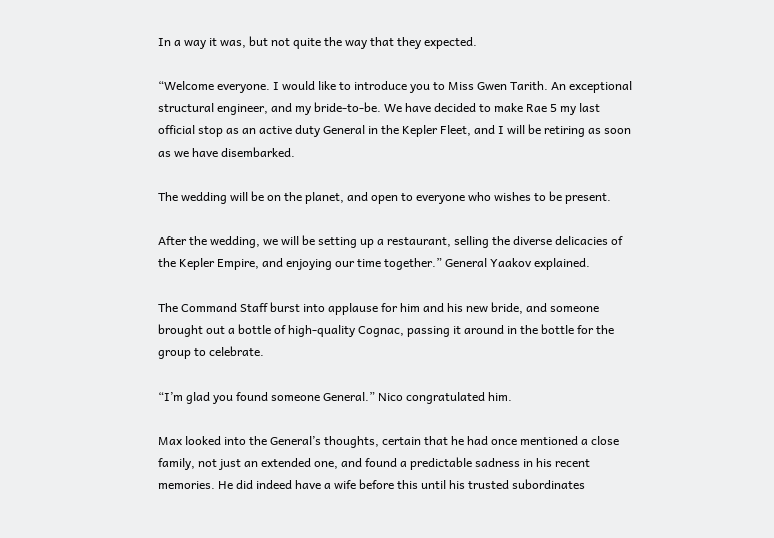In a way it was, but not quite the way that they expected.

“Welcome everyone. I would like to introduce you to Miss Gwen Tarith. An exceptional structural engineer, and my bride-to-be. We have decided to make Rae 5 my last official stop as an active duty General in the Kepler Fleet, and I will be retiring as soon as we have disembarked.

The wedding will be on the planet, and open to everyone who wishes to be present.

After the wedding, we will be setting up a restaurant, selling the diverse delicacies of the Kepler Empire, and enjoying our time together.” General Yaakov explained.

The Command Staff burst into applause for him and his new bride, and someone brought out a bottle of high-quality Cognac, passing it around in the bottle for the group to celebrate.

“I’m glad you found someone General.” Nico congratulated him.

Max looked into the General’s thoughts, certain that he had once mentioned a close family, not just an extended one, and found a predictable sadness in his recent memories. He did indeed have a wife before this until his trusted subordinates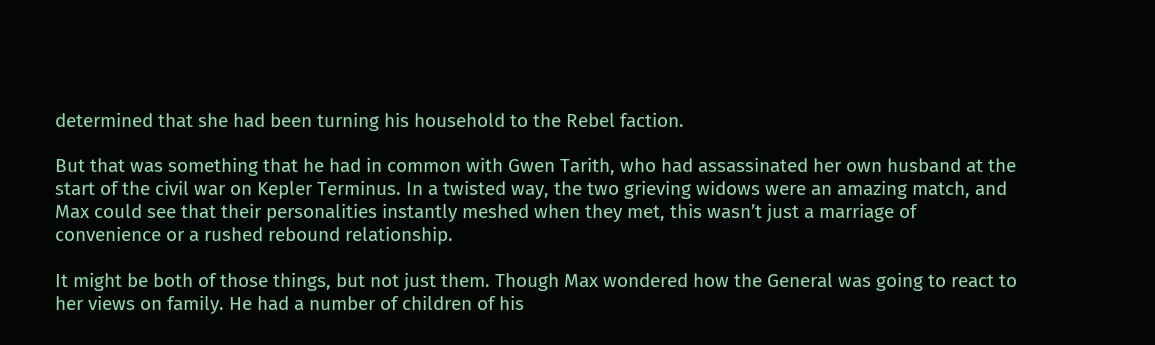determined that she had been turning his household to the Rebel faction.

But that was something that he had in common with Gwen Tarith, who had assassinated her own husband at the start of the civil war on Kepler Terminus. In a twisted way, the two grieving widows were an amazing match, and Max could see that their personalities instantly meshed when they met, this wasn’t just a marriage of convenience or a rushed rebound relationship.

It might be both of those things, but not just them. Though Max wondered how the General was going to react to her views on family. He had a number of children of his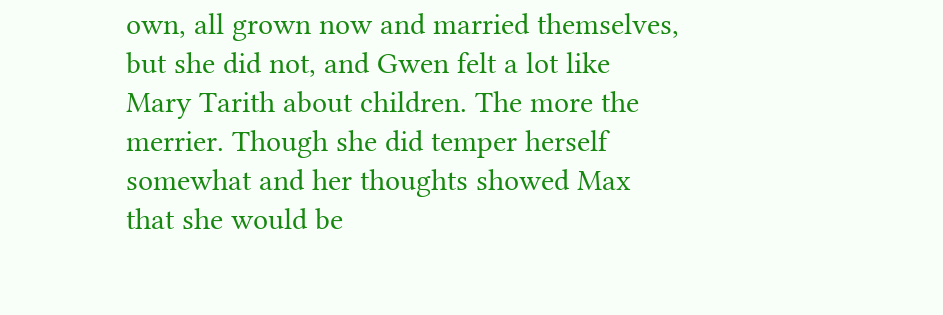own, all grown now and married themselves, but she did not, and Gwen felt a lot like Mary Tarith about children. The more the merrier. Though she did temper herself somewhat and her thoughts showed Max that she would be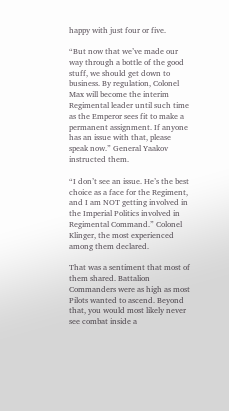happy with just four or five.

“But now that we’ve made our way through a bottle of the good stuff, we should get down to business. By regulation, Colonel Max will become the interim Regimental leader until such time as the Emperor sees fit to make a permanent assignment. If anyone has an issue with that, please speak now.” General Yaakov instructed them.

“I don’t see an issue. He’s the best choice as a face for the Regiment, and I am NOT getting involved in the Imperial Politics involved in Regimental Command.” Colonel Klinger, the most experienced among them declared.

That was a sentiment that most of them shared. Battalion Commanders were as high as most Pilots wanted to ascend. Beyond that, you would most likely never see combat inside a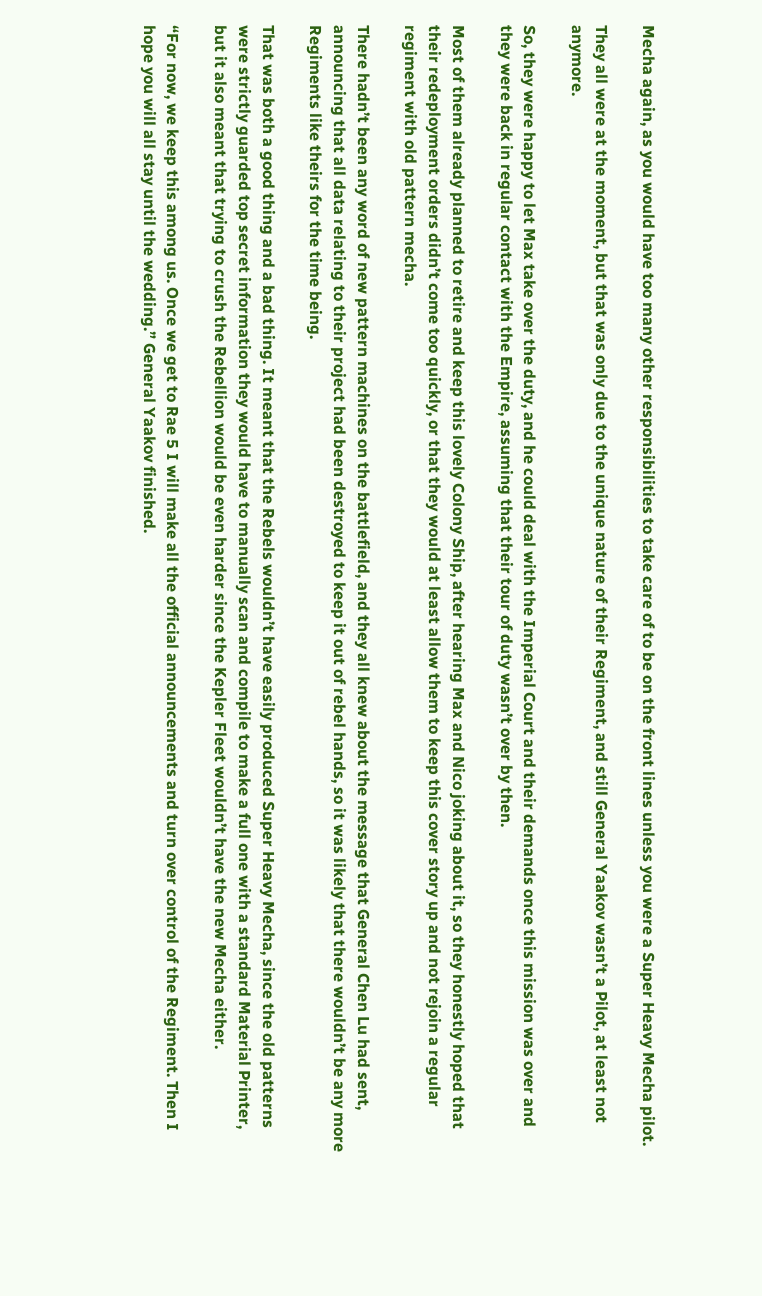Mecha again, as you would have too many other responsibilities to take care of to be on the front lines unless you were a Super Heavy Mecha pilot.

They all were at the moment, but that was only due to the unique nature of their Regiment, and still General Yaakov wasn’t a Pilot, at least not anymore.

So, they were happy to let Max take over the duty, and he could deal with the Imperial Court and their demands once this mission was over and they were back in regular contact with the Empire, assuming that their tour of duty wasn’t over by then.

Most of them already planned to retire and keep this lovely Colony Ship, after hearing Max and Nico joking about it, so they honestly hoped that their redeployment orders didn’t come too quickly, or that they would at least allow them to keep this cover story up and not rejoin a regular regiment with old pattern mecha.

There hadn’t been any word of new pattern machines on the battlefield, and they all knew about the message that General Chen Lu had sent, announcing that all data relating to their project had been destroyed to keep it out of rebel hands, so it was likely that there wouldn’t be any more Regiments like theirs for the time being.

That was both a good thing and a bad thing. It meant that the Rebels wouldn’t have easily produced Super Heavy Mecha, since the old patterns were strictly guarded top secret information they would have to manually scan and compile to make a full one with a standard Material Printer, but it also meant that trying to crush the Rebellion would be even harder since the Kepler Fleet wouldn’t have the new Mecha either.

“For now, we keep this among us. Once we get to Rae 5 I will make all the official announcements and turn over control of the Regiment. Then I hope you will all stay until the wedding.” General Yaakov finished.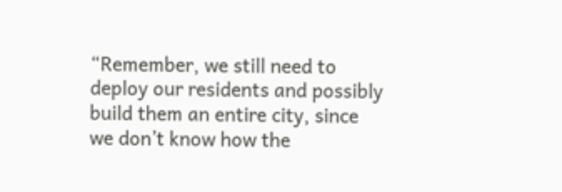“Remember, we still need to deploy our residents and possibly build them an entire city, since we don’t know how the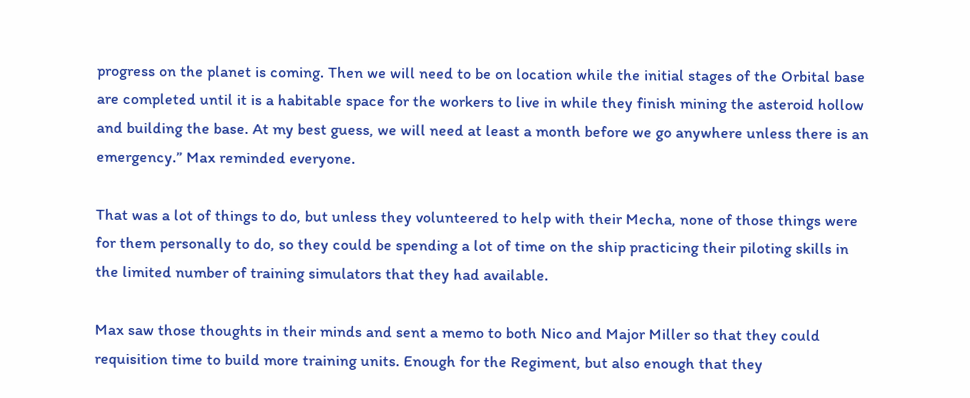progress on the planet is coming. Then we will need to be on location while the initial stages of the Orbital base are completed until it is a habitable space for the workers to live in while they finish mining the asteroid hollow and building the base. At my best guess, we will need at least a month before we go anywhere unless there is an emergency.” Max reminded everyone.

That was a lot of things to do, but unless they volunteered to help with their Mecha, none of those things were for them personally to do, so they could be spending a lot of time on the ship practicing their piloting skills in the limited number of training simulators that they had available.

Max saw those thoughts in their minds and sent a memo to both Nico and Major Miller so that they could requisition time to build more training units. Enough for the Regiment, but also enough that they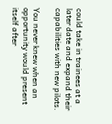could take in trainees at a later date and expand their capabilities with new pilots.

You never knew when an opportunity would present itself after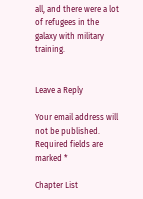all, and there were a lot of refugees in the galaxy with military training.


Leave a Reply

Your email address will not be published. Required fields are marked *

Chapter List